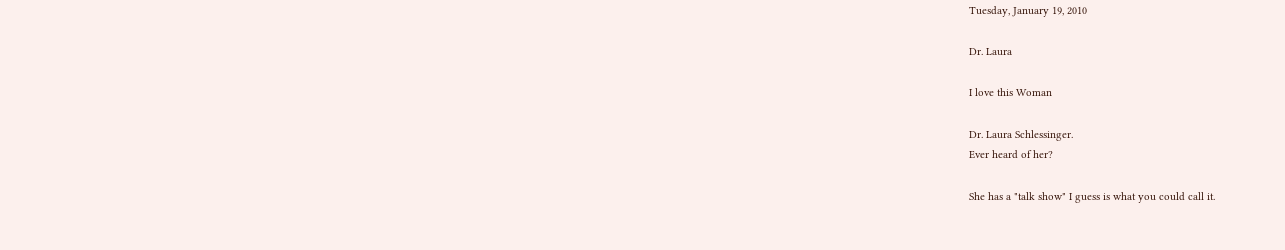Tuesday, January 19, 2010

Dr. Laura

I love this Woman

Dr. Laura Schlessinger.
Ever heard of her?

She has a "talk show" I guess is what you could call it.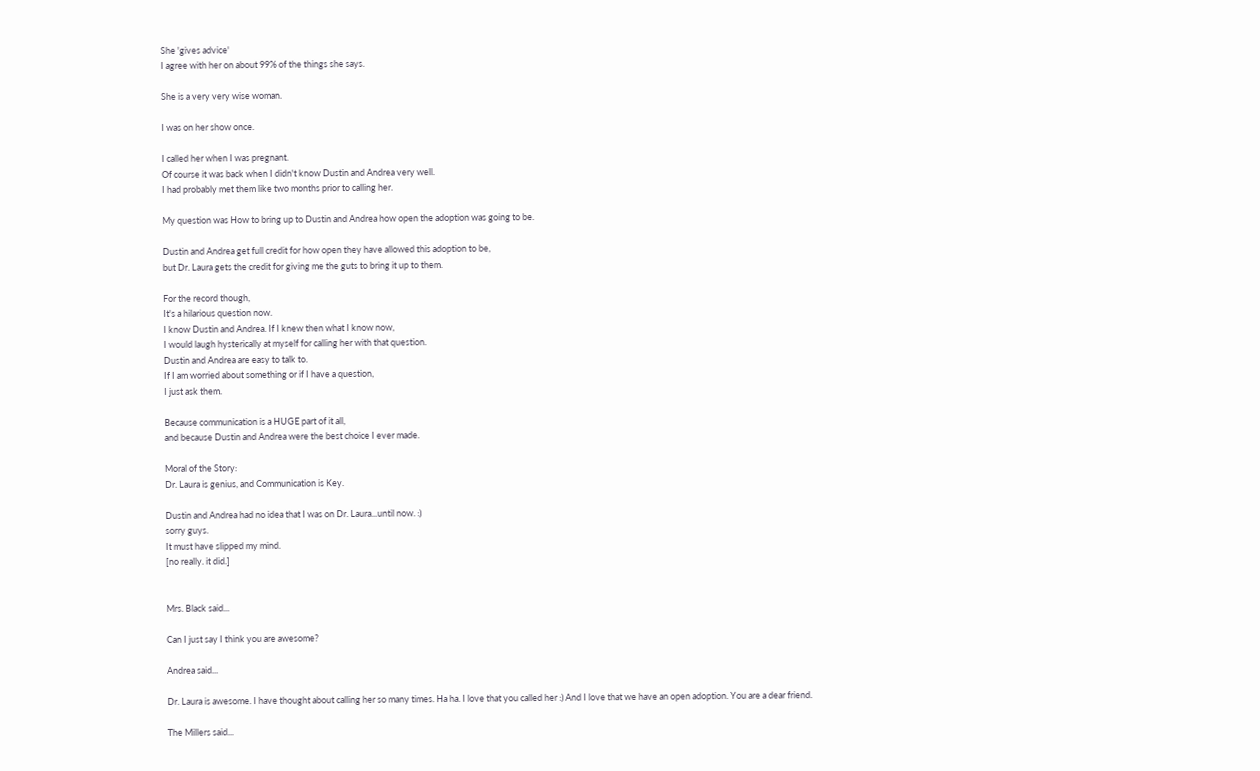She 'gives advice'
I agree with her on about 99% of the things she says.

She is a very very wise woman.

I was on her show once.

I called her when I was pregnant.
Of course it was back when I didn't know Dustin and Andrea very well.
I had probably met them like two months prior to calling her.

My question was How to bring up to Dustin and Andrea how open the adoption was going to be.

Dustin and Andrea get full credit for how open they have allowed this adoption to be,
but Dr. Laura gets the credit for giving me the guts to bring it up to them.

For the record though,
It's a hilarious question now.
I know Dustin and Andrea. If I knew then what I know now,
I would laugh hysterically at myself for calling her with that question.
Dustin and Andrea are easy to talk to.
If I am worried about something or if I have a question,
I just ask them.

Because communication is a HUGE part of it all,
and because Dustin and Andrea were the best choice I ever made.

Moral of the Story:
Dr. Laura is genius, and Communication is Key.

Dustin and Andrea had no idea that I was on Dr. Laura...until now. :)
sorry guys.
It must have slipped my mind.
[no really. it did.]


Mrs. Black said...

Can I just say I think you are awesome?

Andrea said...

Dr. Laura is awesome. I have thought about calling her so many times. Ha ha. I love that you called her :) And I love that we have an open adoption. You are a dear friend.

The Millers said...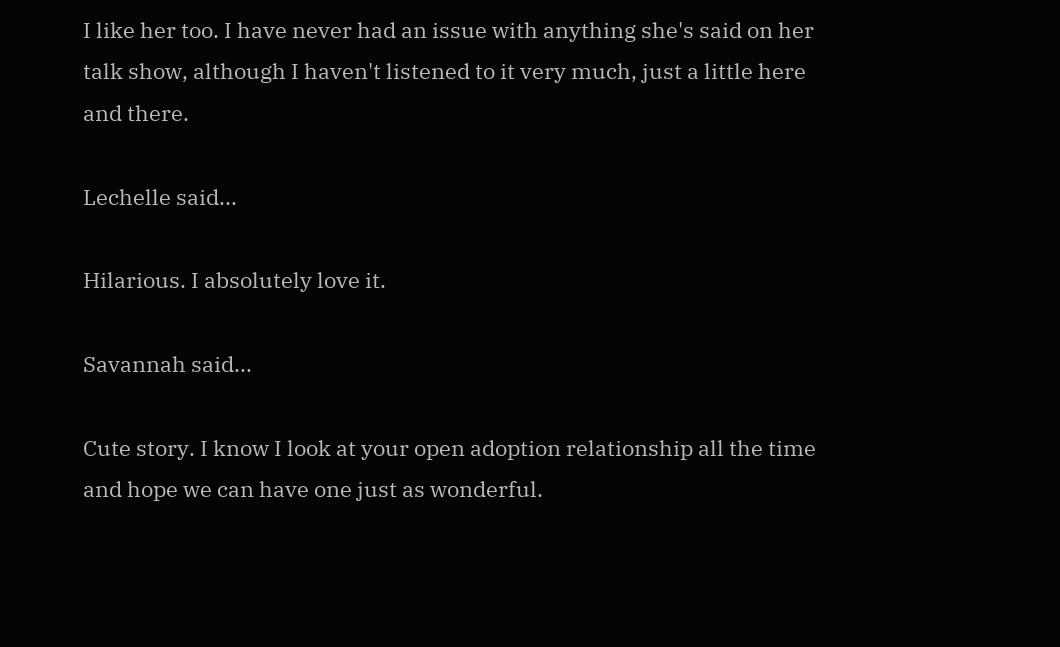I like her too. I have never had an issue with anything she's said on her talk show, although I haven't listened to it very much, just a little here and there.

Lechelle said...

Hilarious. I absolutely love it.

Savannah said...

Cute story. I know I look at your open adoption relationship all the time and hope we can have one just as wonderful.